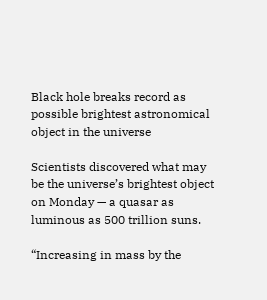Black hole breaks record as possible brightest astronomical object in the universe

Scientists discovered what may be the universe’s brightest object on Monday — a quasar as luminous as 500 trillion suns.

“Increasing in mass by the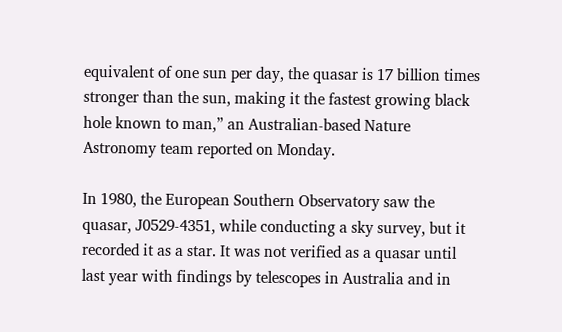equivalent of one sun per day, the quasar is 17 billion times stronger than the sun, making it the fastest growing black hole known to man,” an Australian-based Nature Astronomy team reported on Monday.

In 1980, the European Southern Observatory saw the quasar, J0529-4351, while conducting a sky survey, but it recorded it as a star. It was not verified as a quasar until last year with findings by telescopes in Australia and in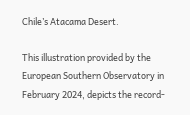Chile’s Atacama Desert.

This illustration provided by the European Southern Observatory in February 2024, depicts the record-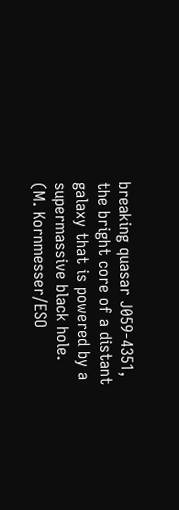breaking quasar J059-4351, the bright core of a distant galaxy that is powered by a supermassive black hole. (M. Kornmesser/ESO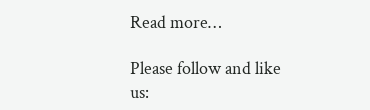Read more…

Please follow and like us: